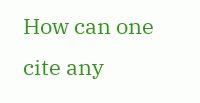How can one cite any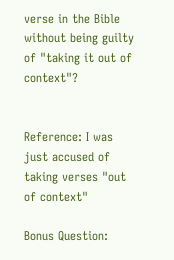verse in the Bible without being guilty of "taking it out of context"?


Reference: I was just accused of taking verses "out of context"

Bonus Question: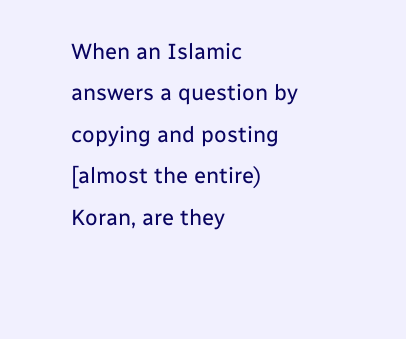When an Islamic answers a question by copying and posting [almost the entire) Koran, are they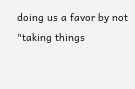doing us a favor by not "taking things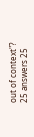out of context"?
25 answers 25